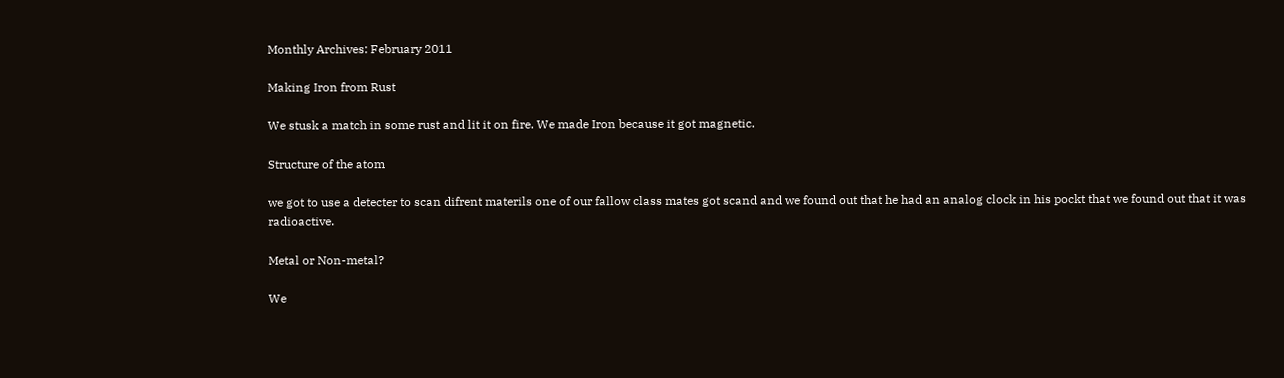Monthly Archives: February 2011

Making Iron from Rust

We stusk a match in some rust and lit it on fire. We made Iron because it got magnetic.

Structure of the atom

we got to use a detecter to scan difrent materils one of our fallow class mates got scand and we found out that he had an analog clock in his pockt that we found out that it was radioactive.

Metal or Non-metal?

We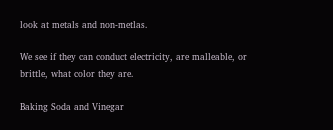look at metals and non-metlas.

We see if they can conduct electricity, are malleable, or brittle, what color they are.

Baking Soda and Vinegar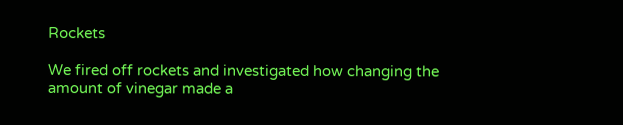Rockets

We fired off rockets and investigated how changing the amount of vinegar made a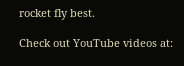rocket fly best.

Check out YouTube videos at: